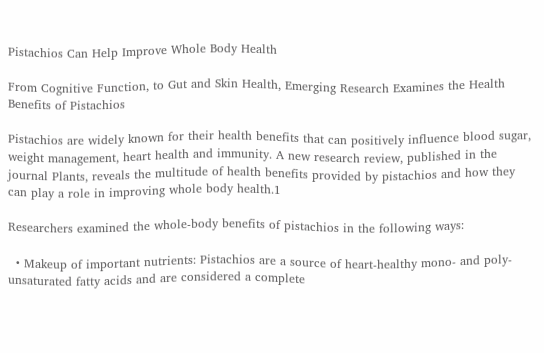Pistachios Can Help Improve Whole Body Health

From Cognitive Function, to Gut and Skin Health, Emerging Research Examines the Health Benefits of Pistachios

Pistachios are widely known for their health benefits that can positively influence blood sugar, weight management, heart health and immunity. A new research review, published in the journal Plants, reveals the multitude of health benefits provided by pistachios and how they can play a role in improving whole body health.1

Researchers examined the whole-body benefits of pistachios in the following ways:

  • Makeup of important nutrients: Pistachios are a source of heart-healthy mono- and poly- unsaturated fatty acids and are considered a complete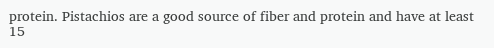protein. Pistachios are a good source of fiber and protein and have at least 15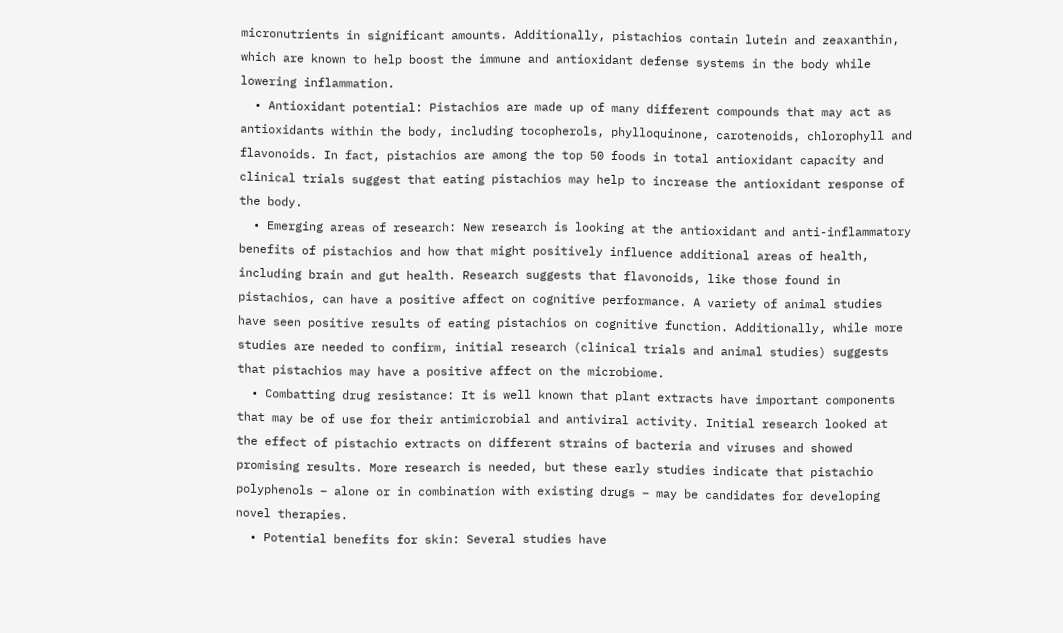micronutrients in significant amounts. Additionally, pistachios contain lutein and zeaxanthin, which are known to help boost the immune and antioxidant defense systems in the body while lowering inflammation.
  • Antioxidant potential: Pistachios are made up of many different compounds that may act as antioxidants within the body, including tocopherols, phylloquinone, carotenoids, chlorophyll and flavonoids. In fact, pistachios are among the top 50 foods in total antioxidant capacity and clinical trials suggest that eating pistachios may help to increase the antioxidant response of the body.
  • Emerging areas of research: New research is looking at the antioxidant and anti-inflammatory benefits of pistachios and how that might positively influence additional areas of health, including brain and gut health. Research suggests that flavonoids, like those found in pistachios, can have a positive affect on cognitive performance. A variety of animal studies have seen positive results of eating pistachios on cognitive function. Additionally, while more studies are needed to confirm, initial research (clinical trials and animal studies) suggests that pistachios may have a positive affect on the microbiome.
  • Combatting drug resistance: It is well known that plant extracts have important components that may be of use for their antimicrobial and antiviral activity. Initial research looked at the effect of pistachio extracts on different strains of bacteria and viruses and showed promising results. More research is needed, but these early studies indicate that pistachio polyphenols – alone or in combination with existing drugs – may be candidates for developing novel therapies.
  • Potential benefits for skin: Several studies have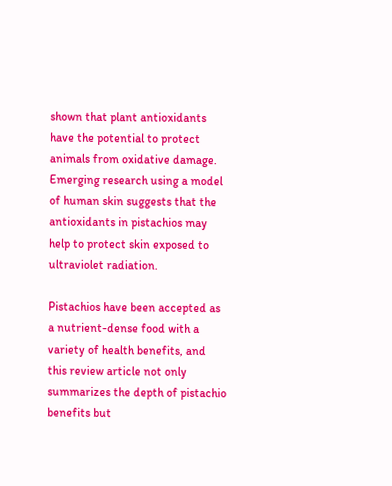shown that plant antioxidants have the potential to protect animals from oxidative damage. Emerging research using a model of human skin suggests that the antioxidants in pistachios may help to protect skin exposed to ultraviolet radiation.

Pistachios have been accepted as a nutrient-dense food with a variety of health benefits, and this review article not only summarizes the depth of pistachio benefits but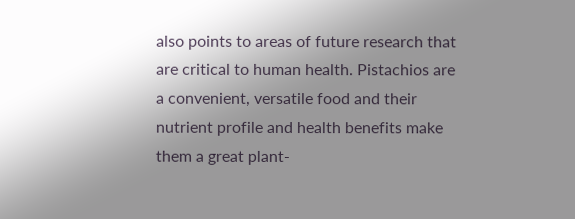also points to areas of future research that are critical to human health. Pistachios are a convenient, versatile food and their nutrient profile and health benefits make them a great plant-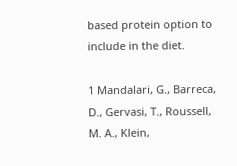based protein option to include in the diet.

1 Mandalari, G., Barreca, D., Gervasi, T., Roussell, M. A., Klein,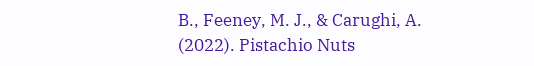B., Feeney, M. J., & Carughi, A. (2022). Pistachio Nuts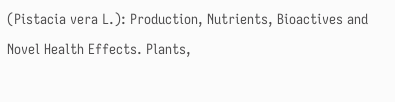(Pistacia vera L.): Production, Nutrients, Bioactives and Novel Health Effects. Plants,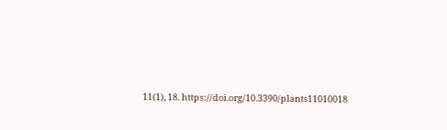11(1), 18. https://doi.org/10.3390/plants11010018